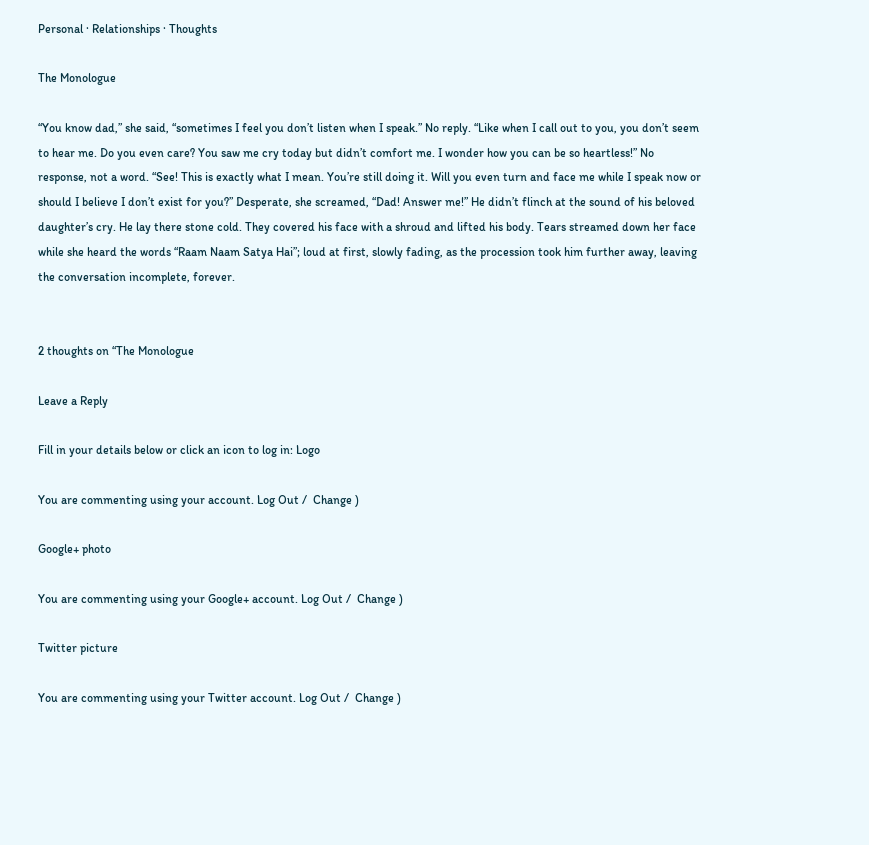Personal · Relationships · Thoughts

The Monologue

“You know dad,” she said, “sometimes I feel you don’t listen when I speak.” No reply. “Like when I call out to you, you don’t seem to hear me. Do you even care? You saw me cry today but didn’t comfort me. I wonder how you can be so heartless!” No response, not a word. “See! This is exactly what I mean. You’re still doing it. Will you even turn and face me while I speak now or should I believe I don’t exist for you?” Desperate, she screamed, “Dad! Answer me!” He didn’t flinch at the sound of his beloved daughter’s cry. He lay there stone cold. They covered his face with a shroud and lifted his body. Tears streamed down her face while she heard the words “Raam Naam Satya Hai”; loud at first, slowly fading, as the procession took him further away, leaving the conversation incomplete, forever.


2 thoughts on “The Monologue

Leave a Reply

Fill in your details below or click an icon to log in: Logo

You are commenting using your account. Log Out /  Change )

Google+ photo

You are commenting using your Google+ account. Log Out /  Change )

Twitter picture

You are commenting using your Twitter account. Log Out /  Change )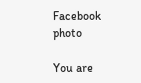Facebook photo

You are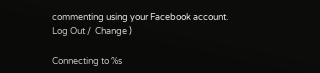commenting using your Facebook account. Log Out /  Change )

Connecting to %s